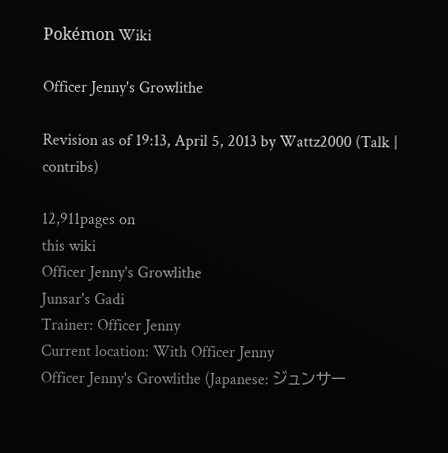Pokémon Wiki

Officer Jenny's Growlithe

Revision as of 19:13, April 5, 2013 by Wattz2000 (Talk | contribs)

12,911pages on
this wiki
Officer Jenny's Growlithe
Junsar's Gadi
Trainer: Officer Jenny
Current location: With Officer Jenny
Officer Jenny's Growlithe (Japanese: ジュンサー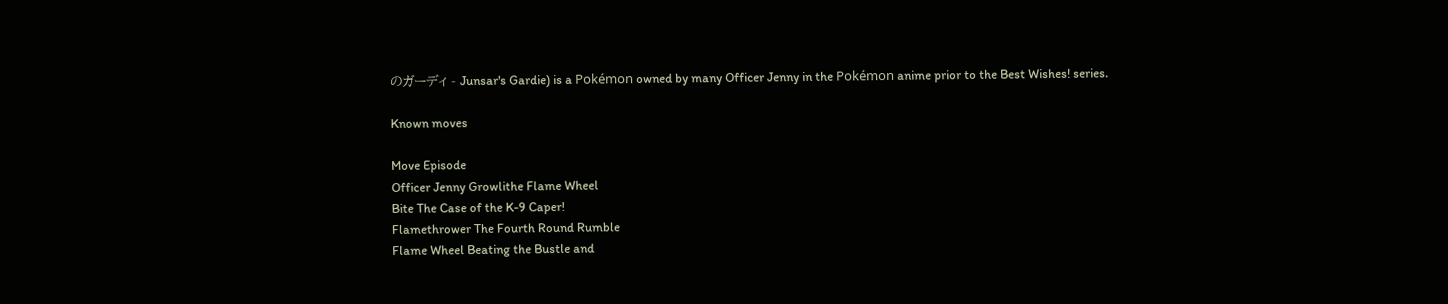のガーディ - Junsar's Gardie) is a Pokémon owned by many Officer Jenny in the Pokémon anime prior to the Best Wishes! series.

Known moves

Move Episode
Officer Jenny Growlithe Flame Wheel
Bite The Case of the K-9 Caper!
Flamethrower The Fourth Round Rumble
Flame Wheel Beating the Bustle and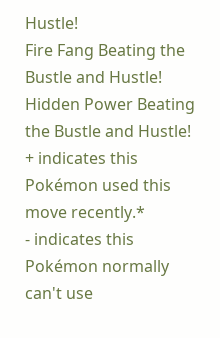Hustle!
Fire Fang Beating the Bustle and Hustle!
Hidden Power Beating the Bustle and Hustle!
+ indicates this Pokémon used this move recently.*
- indicates this Pokémon normally can't use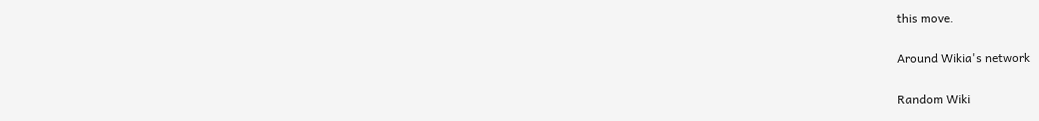this move.

Around Wikia's network

Random Wiki